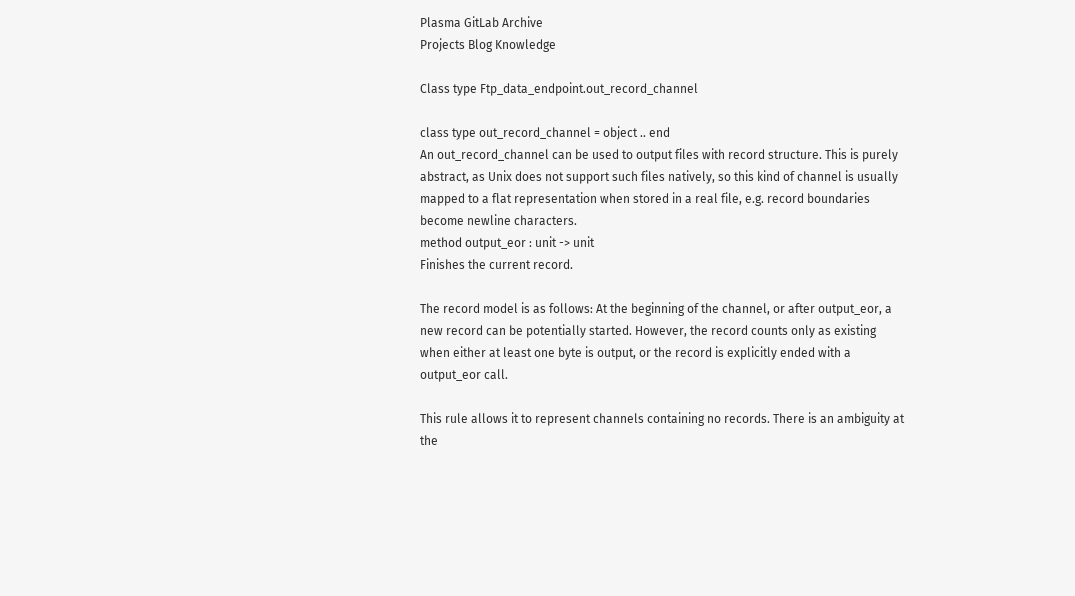Plasma GitLab Archive
Projects Blog Knowledge

Class type Ftp_data_endpoint.out_record_channel

class type out_record_channel = object .. end
An out_record_channel can be used to output files with record structure. This is purely abstract, as Unix does not support such files natively, so this kind of channel is usually mapped to a flat representation when stored in a real file, e.g. record boundaries become newline characters.
method output_eor : unit -> unit
Finishes the current record.

The record model is as follows: At the beginning of the channel, or after output_eor, a new record can be potentially started. However, the record counts only as existing when either at least one byte is output, or the record is explicitly ended with a output_eor call.

This rule allows it to represent channels containing no records. There is an ambiguity at the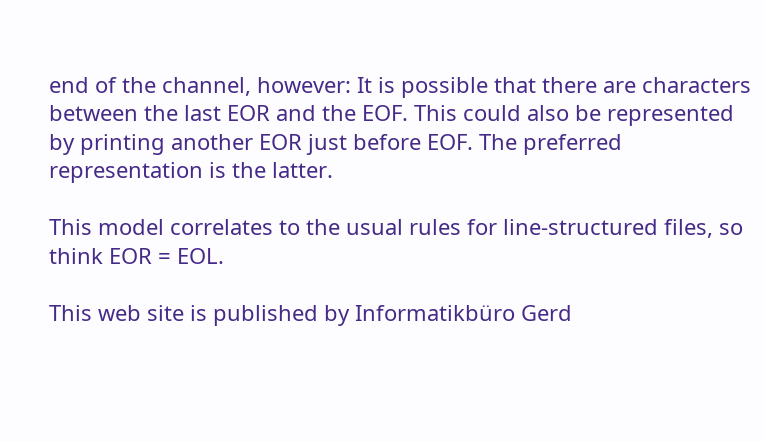end of the channel, however: It is possible that there are characters between the last EOR and the EOF. This could also be represented by printing another EOR just before EOF. The preferred representation is the latter.

This model correlates to the usual rules for line-structured files, so think EOR = EOL.

This web site is published by Informatikbüro Gerd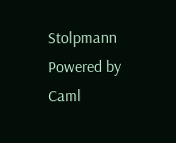Stolpmann
Powered by Caml